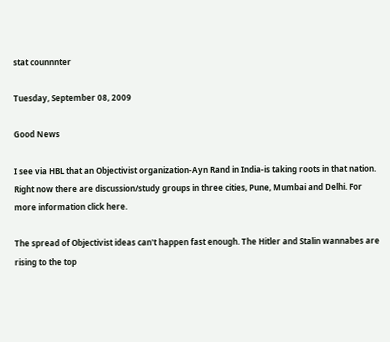stat counnnter

Tuesday, September 08, 2009

Good News

I see via HBL that an Objectivist organization-Ayn Rand in India-is taking roots in that nation. Right now there are discussion/study groups in three cities, Pune, Mumbai and Delhi. For more information click here.

The spread of Objectivist ideas can't happen fast enough. The Hitler and Stalin wannabes are rising to the top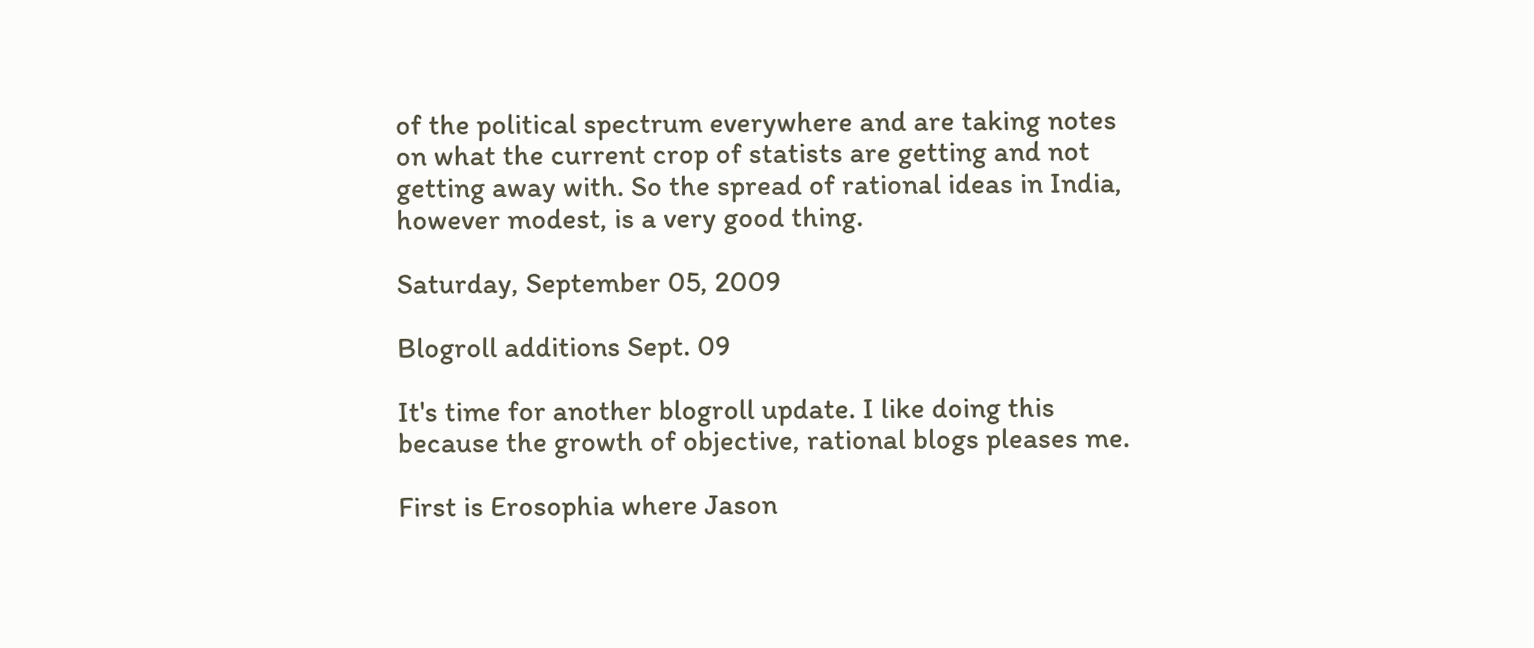of the political spectrum everywhere and are taking notes on what the current crop of statists are getting and not getting away with. So the spread of rational ideas in India, however modest, is a very good thing.

Saturday, September 05, 2009

Blogroll additions Sept. 09

It's time for another blogroll update. I like doing this because the growth of objective, rational blogs pleases me.

First is Erosophia where Jason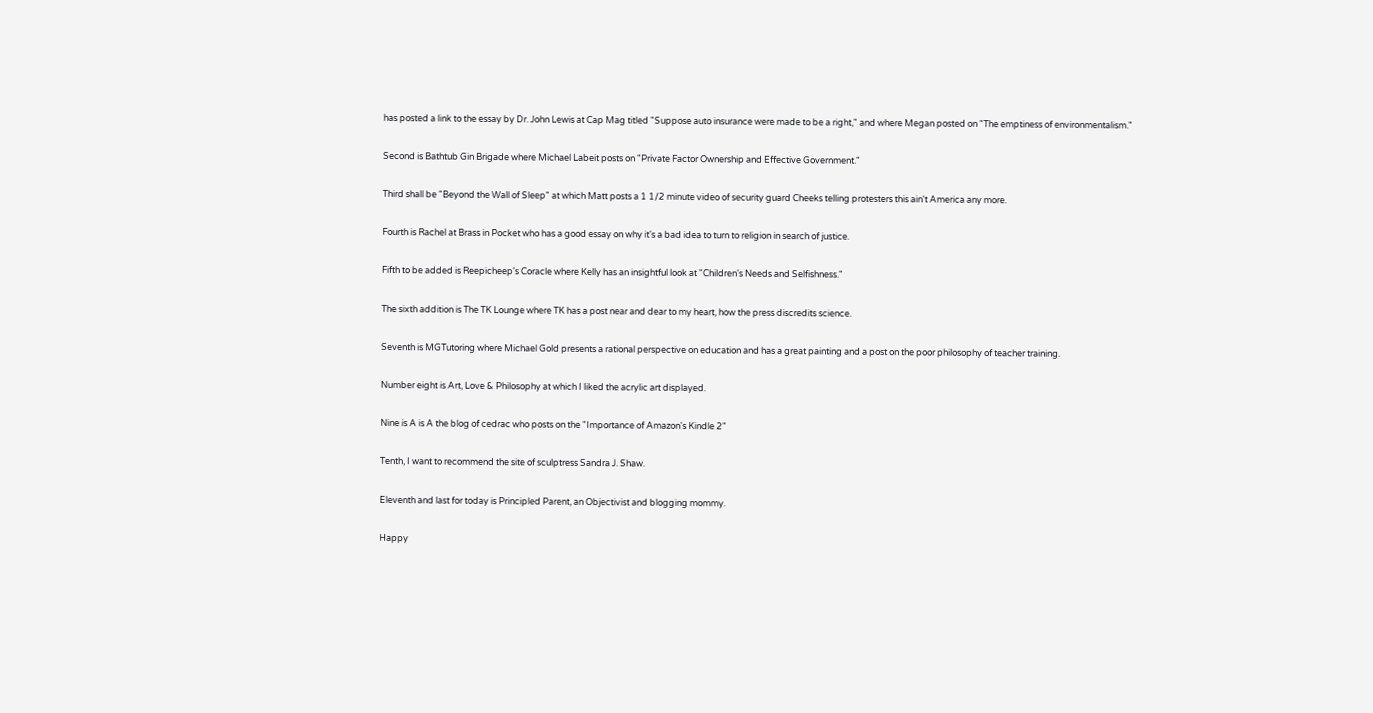has posted a link to the essay by Dr. John Lewis at Cap Mag titled "Suppose auto insurance were made to be a right," and where Megan posted on "The emptiness of environmentalism."

Second is Bathtub Gin Brigade where Michael Labeit posts on "Private Factor Ownership and Effective Government."

Third shall be "Beyond the Wall of Sleep" at which Matt posts a 1 1/2 minute video of security guard Cheeks telling protesters this ain't America any more.

Fourth is Rachel at Brass in Pocket who has a good essay on why it's a bad idea to turn to religion in search of justice.

Fifth to be added is Reepicheep's Coracle where Kelly has an insightful look at "Children's Needs and Selfishness."

The sixth addition is The TK Lounge where TK has a post near and dear to my heart, how the press discredits science.

Seventh is MGTutoring where Michael Gold presents a rational perspective on education and has a great painting and a post on the poor philosophy of teacher training.

Number eight is Art, Love & Philosophy at which I liked the acrylic art displayed.

Nine is A is A the blog of cedrac who posts on the "Importance of Amazon's Kindle 2"

Tenth, I want to recommend the site of sculptress Sandra J. Shaw.

Eleventh and last for today is Principled Parent, an Objectivist and blogging mommy.

Happy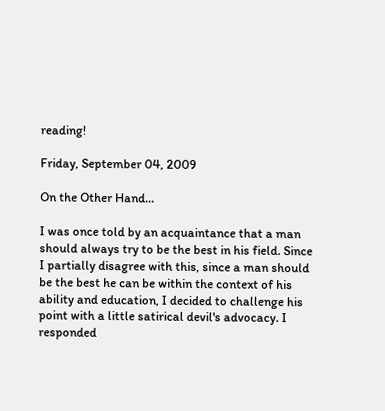reading!

Friday, September 04, 2009

On the Other Hand...

I was once told by an acquaintance that a man should always try to be the best in his field. Since I partially disagree with this, since a man should be the best he can be within the context of his ability and education, I decided to challenge his point with a little satirical devil's advocacy. I responded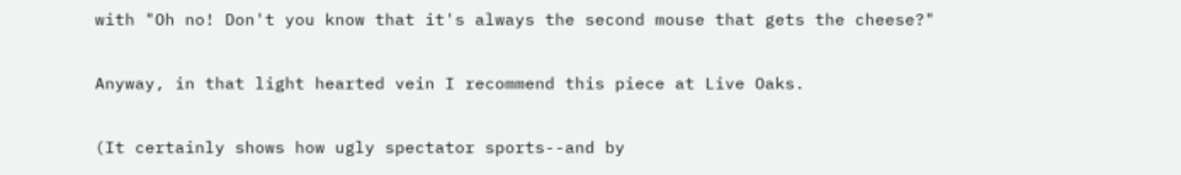with "Oh no! Don't you know that it's always the second mouse that gets the cheese?"

Anyway, in that light hearted vein I recommend this piece at Live Oaks.

(It certainly shows how ugly spectator sports--and by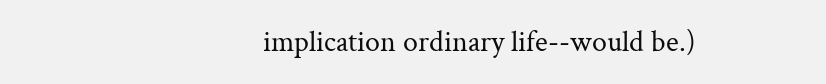implication ordinary life--would be.)